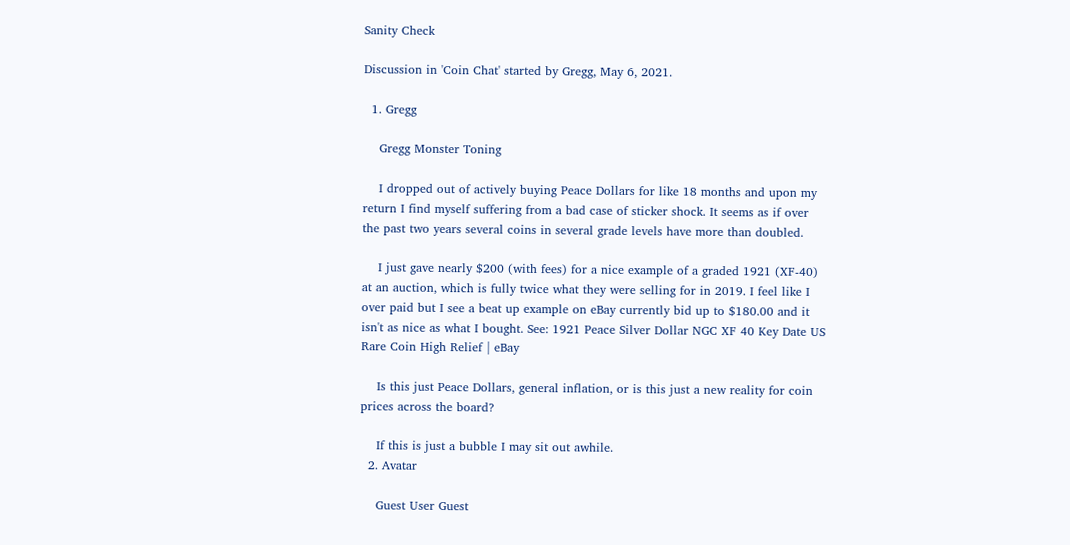Sanity Check

Discussion in 'Coin Chat' started by Gregg, May 6, 2021.

  1. Gregg

    Gregg Monster Toning

    I dropped out of actively buying Peace Dollars for like 18 months and upon my return I find myself suffering from a bad case of sticker shock. It seems as if over the past two years several coins in several grade levels have more than doubled.

    I just gave nearly $200 (with fees) for a nice example of a graded 1921 (XF-40) at an auction, which is fully twice what they were selling for in 2019. I feel like I over paid but I see a beat up example on eBay currently bid up to $180.00 and it isn't as nice as what I bought. See: 1921 Peace Silver Dollar NGC XF 40 Key Date US Rare Coin High Relief | eBay

    Is this just Peace Dollars, general inflation, or is this just a new reality for coin prices across the board?

    If this is just a bubble I may sit out awhile.
  2. Avatar

    Guest User Guest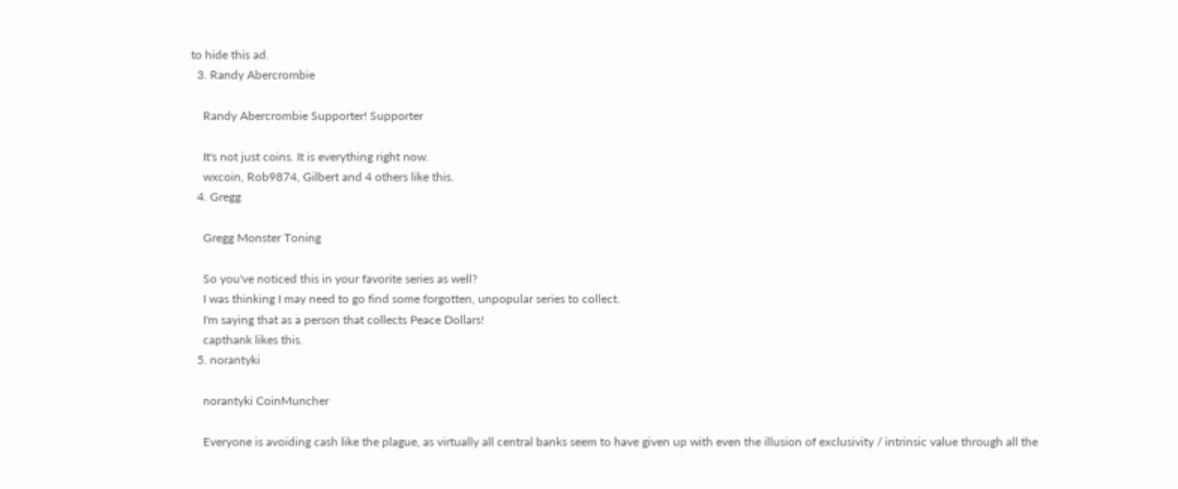to hide this ad.
  3. Randy Abercrombie

    Randy Abercrombie Supporter! Supporter

    It's not just coins. It is everything right now.
    wxcoin, Rob9874, Gilbert and 4 others like this.
  4. Gregg

    Gregg Monster Toning

    So you've noticed this in your favorite series as well?
    I was thinking I may need to go find some forgotten, unpopular series to collect.
    I'm saying that as a person that collects Peace Dollars!
    capthank likes this.
  5. norantyki

    norantyki CoinMuncher

    Everyone is avoiding cash like the plague, as virtually all central banks seem to have given up with even the illusion of exclusivity / intrinsic value through all the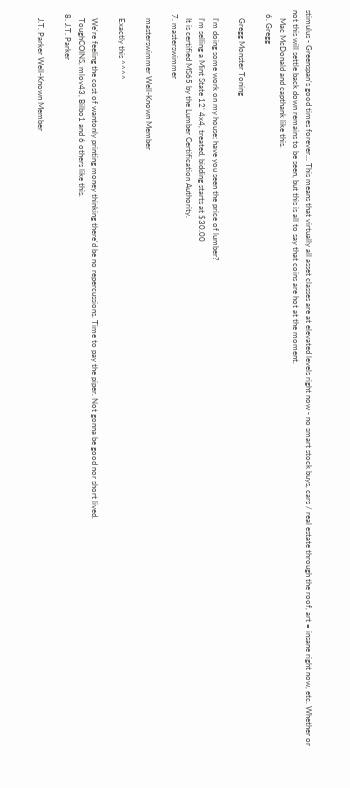stimulus - Greenspan's good times forever... This means that virtually all asset classes are at elevated levels right now - no smart stock buys, cars / real estate through the roof, art = insane right now, etc. Whether or not this will settle back down remains to be seen, but this is all to say that coins are hot at the moment.
    Mac McDonald and capthank like this.
  6. Gregg

    Gregg Monster Toning

    I'm doing some work on my house; have you seen the price of lumber?
    I'm selling a Mint State 12' 4x4, treated, bidding starts at $30.00
    It is certified MS65 by the Lumber Certification Authority.
  7. masterswimmer

    masterswimmer Well-Known Member

    Exactly this ^^^^

    We're feeling the cost of wantonly printing money thinking there'd be no repercussions. Time to pay the piper. Not gonna be good nor short lived.
    ToughCOINS, mlov43, Bilbo1 and 6 others like this.
  8. J.T. Parker

    J.T. Parker Well-Known Member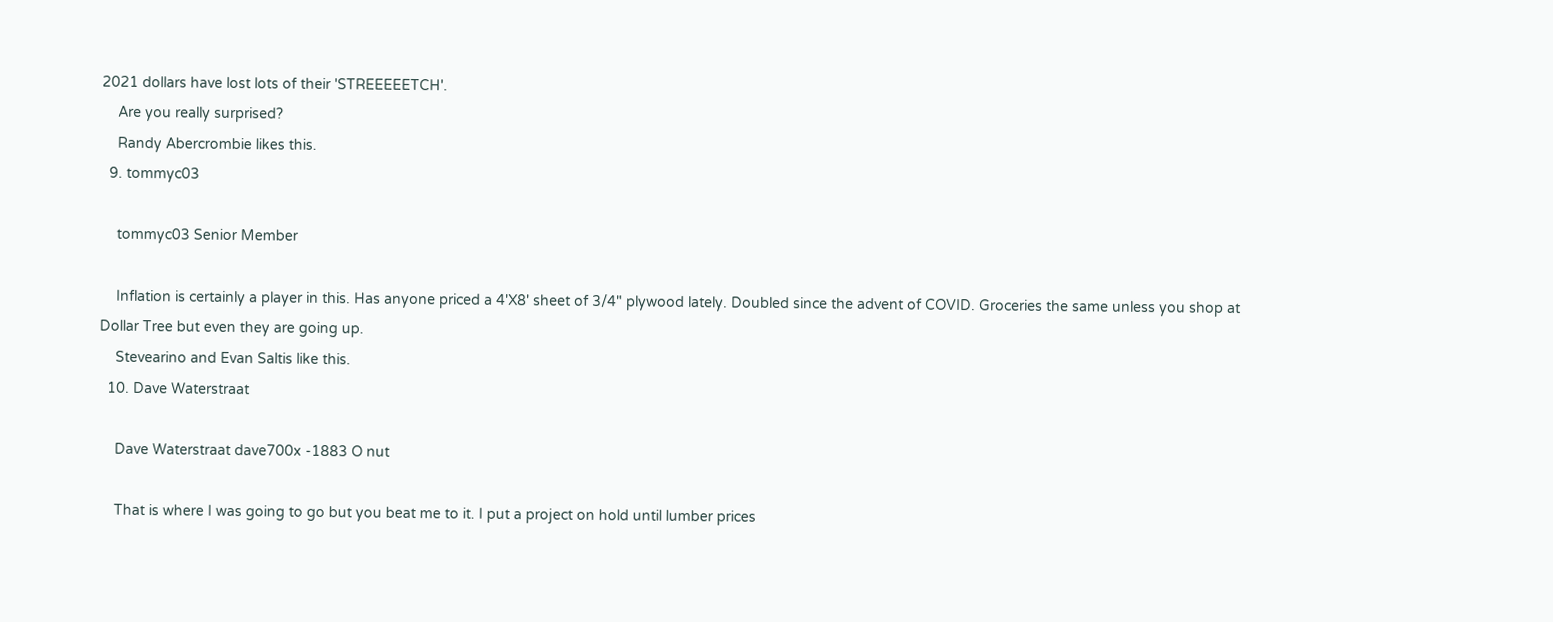2021 dollars have lost lots of their 'STREEEEETCH'.
    Are you really surprised?
    Randy Abercrombie likes this.
  9. tommyc03

    tommyc03 Senior Member

    Inflation is certainly a player in this. Has anyone priced a 4'X8' sheet of 3/4" plywood lately. Doubled since the advent of COVID. Groceries the same unless you shop at Dollar Tree but even they are going up.
    Stevearino and Evan Saltis like this.
  10. Dave Waterstraat

    Dave Waterstraat dave700x -1883 O nut

    That is where I was going to go but you beat me to it. I put a project on hold until lumber prices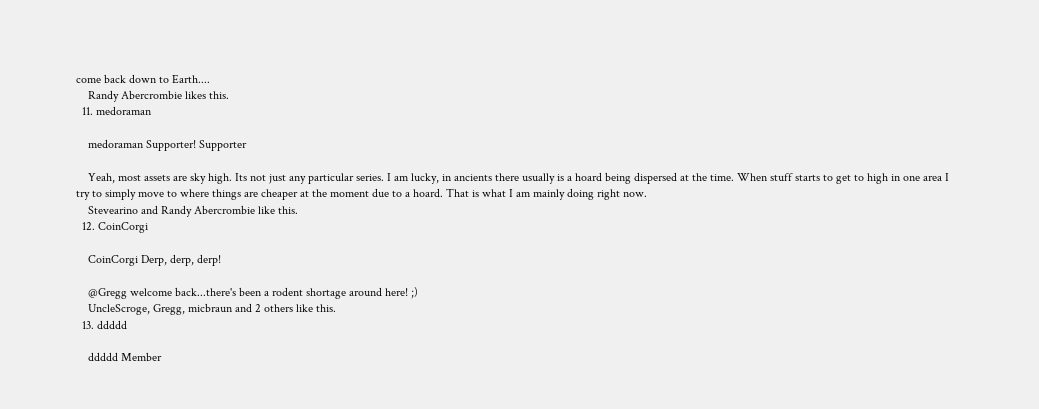come back down to Earth....
    Randy Abercrombie likes this.
  11. medoraman

    medoraman Supporter! Supporter

    Yeah, most assets are sky high. Its not just any particular series. I am lucky, in ancients there usually is a hoard being dispersed at the time. When stuff starts to get to high in one area I try to simply move to where things are cheaper at the moment due to a hoard. That is what I am mainly doing right now.
    Stevearino and Randy Abercrombie like this.
  12. CoinCorgi

    CoinCorgi Derp, derp, derp!

    @Gregg welcome back...there's been a rodent shortage around here! ;)
    UncleScroge, Gregg, micbraun and 2 others like this.
  13. ddddd

    ddddd Member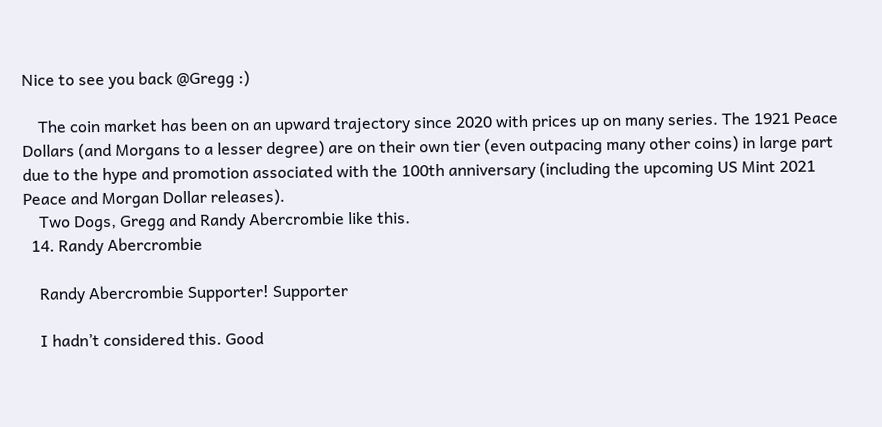Nice to see you back @Gregg :)

    The coin market has been on an upward trajectory since 2020 with prices up on many series. The 1921 Peace Dollars (and Morgans to a lesser degree) are on their own tier (even outpacing many other coins) in large part due to the hype and promotion associated with the 100th anniversary (including the upcoming US Mint 2021 Peace and Morgan Dollar releases).
    Two Dogs, Gregg and Randy Abercrombie like this.
  14. Randy Abercrombie

    Randy Abercrombie Supporter! Supporter

    I hadn’t considered this. Good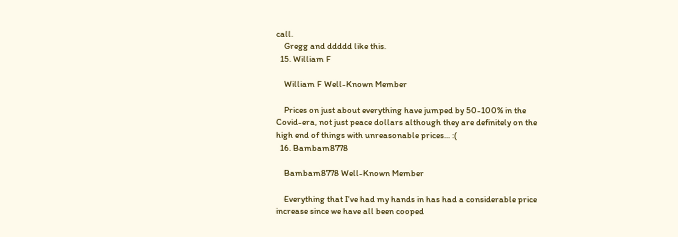call.
    Gregg and ddddd like this.
  15. William F

    William F Well-Known Member

    Prices on just about everything have jumped by 50-100% in the Covid-era, not just peace dollars although they are definitely on the high end of things with unreasonable prices... :(
  16. Bambam8778

    Bambam8778 Well-Known Member

    Everything that I've had my hands in has had a considerable price increase since we have all been cooped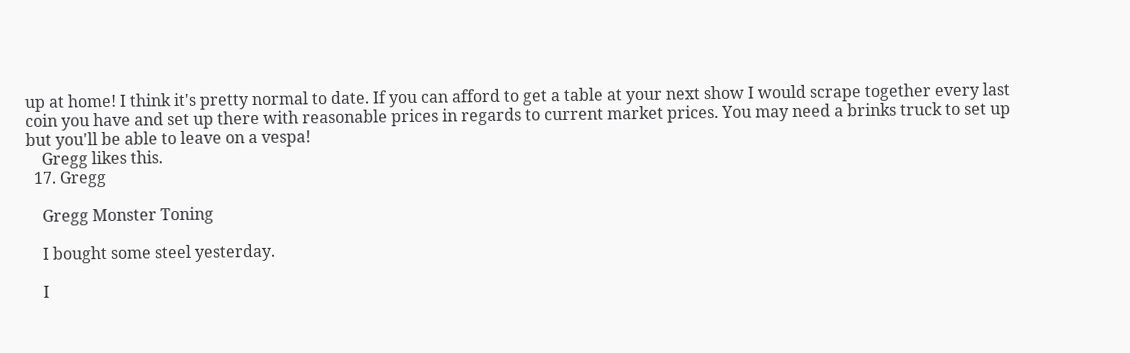up at home! I think it's pretty normal to date. If you can afford to get a table at your next show I would scrape together every last coin you have and set up there with reasonable prices in regards to current market prices. You may need a brinks truck to set up but you'll be able to leave on a vespa!
    Gregg likes this.
  17. Gregg

    Gregg Monster Toning

    I bought some steel yesterday.

    I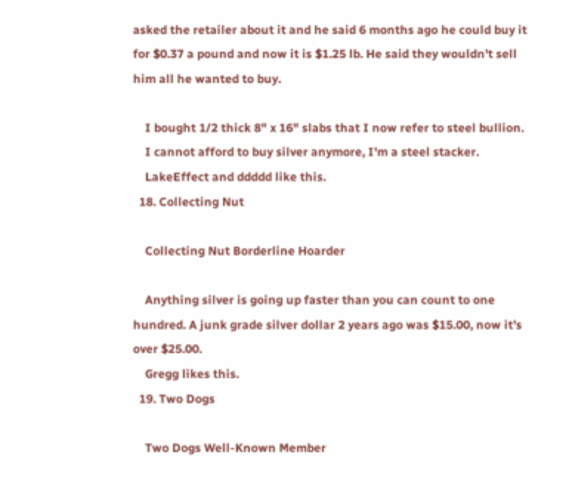asked the retailer about it and he said 6 months ago he could buy it for $0.37 a pound and now it is $1.25 lb. He said they wouldn't sell him all he wanted to buy.

    I bought 1/2 thick 8" x 16" slabs that I now refer to steel bullion.
    I cannot afford to buy silver anymore, I'm a steel stacker.
    LakeEffect and ddddd like this.
  18. Collecting Nut

    Collecting Nut Borderline Hoarder

    Anything silver is going up faster than you can count to one hundred. A junk grade silver dollar 2 years ago was $15.00, now it’s over $25.00.
    Gregg likes this.
  19. Two Dogs

    Two Dogs Well-Known Member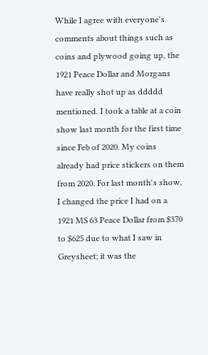While I agree with everyone's comments about things such as coins and plywood going up, the 1921 Peace Dollar and Morgans have really shot up as ddddd mentioned. I took a table at a coin show last month for the first time since Feb of 2020. My coins already had price stickers on them from 2020. For last month's show, I changed the price I had on a 1921 MS 63 Peace Dollar from $370 to $625 due to what I saw in Greysheet; it was the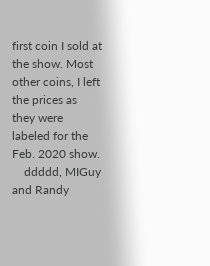first coin I sold at the show. Most other coins, I left the prices as they were labeled for the Feb. 2020 show.
    ddddd, MIGuy and Randy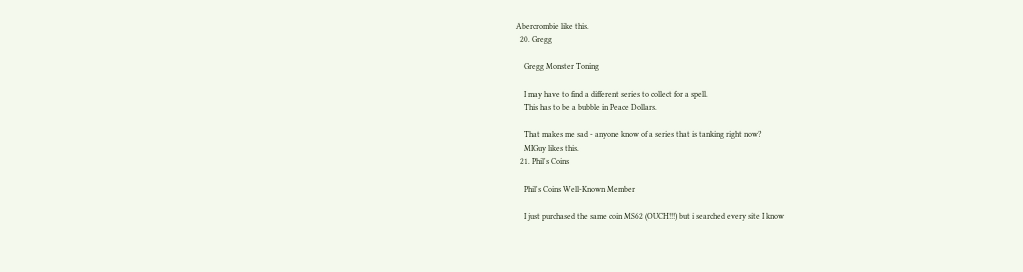Abercrombie like this.
  20. Gregg

    Gregg Monster Toning

    I may have to find a different series to collect for a spell.
    This has to be a bubble in Peace Dollars.

    That makes me sad - anyone know of a series that is tanking right now?
    MIGuy likes this.
  21. Phil's Coins

    Phil's Coins Well-Known Member

    I just purchased the same coin MS62 (OUCH!!!) but i searched every site I know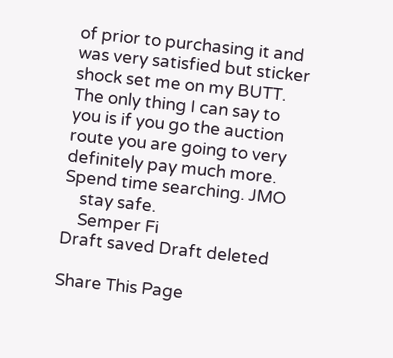of prior to purchasing it and was very satisfied but sticker shock set me on my BUTT. The only thing I can say to you is if you go the auction route you are going to very definitely pay much more. Spend time searching. JMO
    stay safe.
    Semper Fi
Draft saved Draft deleted

Share This Page